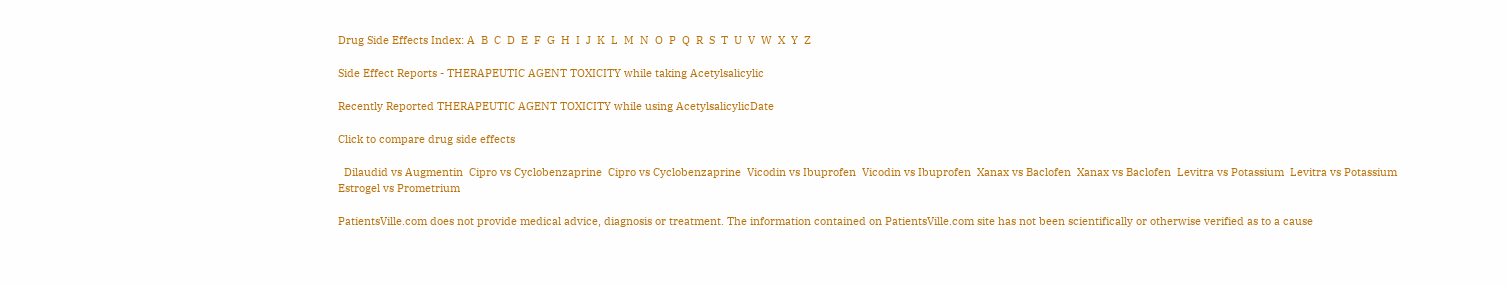Drug Side Effects Index: A  B  C  D  E  F  G  H  I  J  K  L  M  N  O  P  Q  R  S  T  U  V  W  X  Y  Z

Side Effect Reports - THERAPEUTIC AGENT TOXICITY while taking Acetylsalicylic

Recently Reported THERAPEUTIC AGENT TOXICITY while using AcetylsalicylicDate

Click to compare drug side effects

  Dilaudid vs Augmentin  Cipro vs Cyclobenzaprine  Cipro vs Cyclobenzaprine  Vicodin vs Ibuprofen  Vicodin vs Ibuprofen  Xanax vs Baclofen  Xanax vs Baclofen  Levitra vs Potassium  Levitra vs Potassium  Estrogel vs Prometrium

PatientsVille.com does not provide medical advice, diagnosis or treatment. The information contained on PatientsVille.com site has not been scientifically or otherwise verified as to a cause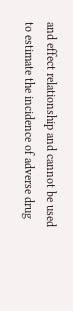and effect relationship and cannot be used to estimate the incidence of adverse drug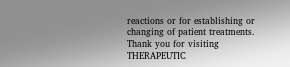reactions or for establishing or changing of patient treatments. Thank you for visiting THERAPEUTIC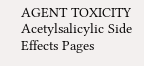AGENT TOXICITY Acetylsalicylic Side Effects Pages